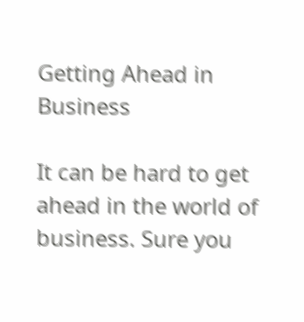Getting Ahead in Business

It can be hard to get ahead in the world of business. Sure you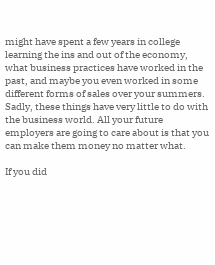might have spent a few years in college learning the ins and out of the economy, what business practices have worked in the past, and maybe you even worked in some different forms of sales over your summers. Sadly, these things have very little to do with the business world. All your future employers are going to care about is that you can make them money no matter what.

If you did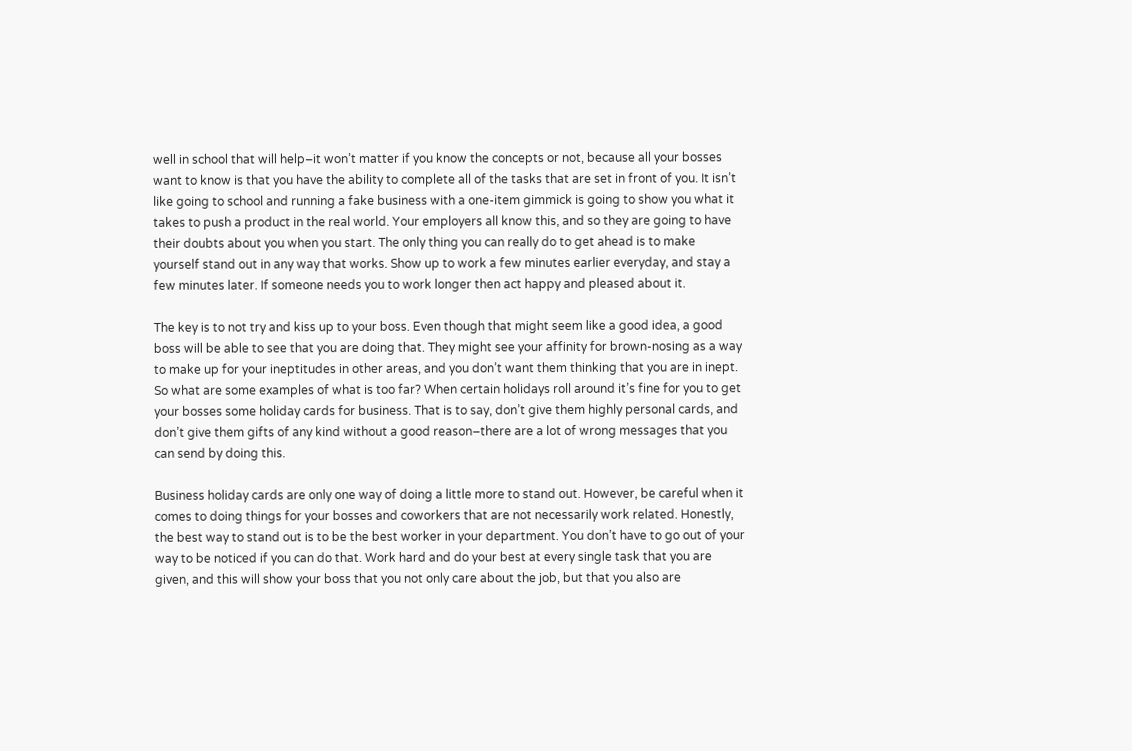well in school that will help–it won’t matter if you know the concepts or not, because all your bosses want to know is that you have the ability to complete all of the tasks that are set in front of you. It isn’t like going to school and running a fake business with a one-item gimmick is going to show you what it takes to push a product in the real world. Your employers all know this, and so they are going to have their doubts about you when you start. The only thing you can really do to get ahead is to make yourself stand out in any way that works. Show up to work a few minutes earlier everyday, and stay a few minutes later. If someone needs you to work longer then act happy and pleased about it.

The key is to not try and kiss up to your boss. Even though that might seem like a good idea, a good boss will be able to see that you are doing that. They might see your affinity for brown-nosing as a way to make up for your ineptitudes in other areas, and you don’t want them thinking that you are in inept. So what are some examples of what is too far? When certain holidays roll around it’s fine for you to get your bosses some holiday cards for business. That is to say, don’t give them highly personal cards, and don’t give them gifts of any kind without a good reason–there are a lot of wrong messages that you can send by doing this.

Business holiday cards are only one way of doing a little more to stand out. However, be careful when it comes to doing things for your bosses and coworkers that are not necessarily work related. Honestly, the best way to stand out is to be the best worker in your department. You don’t have to go out of your way to be noticed if you can do that. Work hard and do your best at every single task that you are given, and this will show your boss that you not only care about the job, but that you also are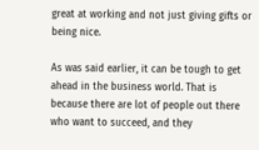great at working and not just giving gifts or being nice.

As was said earlier, it can be tough to get ahead in the business world. That is because there are lot of people out there who want to succeed, and they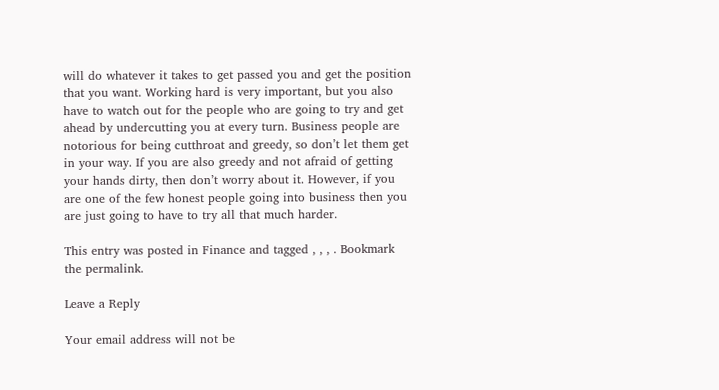will do whatever it takes to get passed you and get the position that you want. Working hard is very important, but you also have to watch out for the people who are going to try and get ahead by undercutting you at every turn. Business people are notorious for being cutthroat and greedy, so don’t let them get in your way. If you are also greedy and not afraid of getting your hands dirty, then don’t worry about it. However, if you are one of the few honest people going into business then you are just going to have to try all that much harder.

This entry was posted in Finance and tagged , , , . Bookmark the permalink.

Leave a Reply

Your email address will not be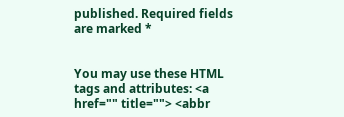published. Required fields are marked *


You may use these HTML tags and attributes: <a href="" title=""> <abbr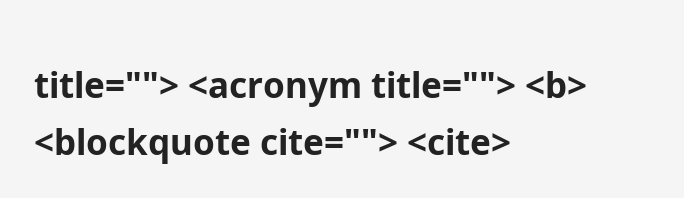title=""> <acronym title=""> <b> <blockquote cite=""> <cite>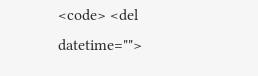<code> <del datetime="">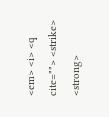<em> <i> <q cite=""> <strike> <strong>